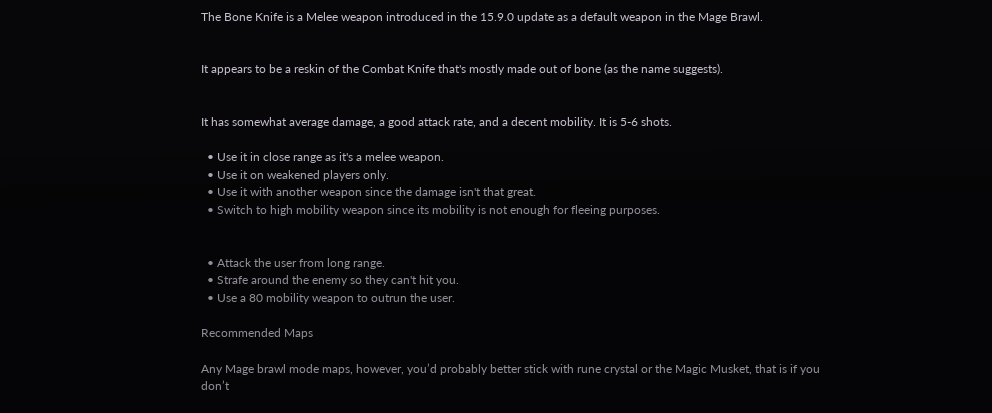The Bone Knife is a Melee weapon introduced in the 15.9.0 update as a default weapon in the Mage Brawl.


It appears to be a reskin of the Combat Knife that's mostly made out of bone (as the name suggests).


It has somewhat average damage, a good attack rate, and a decent mobility. It is 5-6 shots.

  • Use it in close range as it's a melee weapon.
  • Use it on weakened players only.
  • Use it with another weapon since the damage isn't that great.
  • Switch to high mobility weapon since its mobility is not enough for fleeing purposes.


  • Attack the user from long range.
  • Strafe around the enemy so they can't hit you.
  • Use a 80 mobility weapon to outrun the user.

Recommended Maps

Any Mage brawl mode maps, however, you’d probably better stick with rune crystal or the Magic Musket, that is if you don’t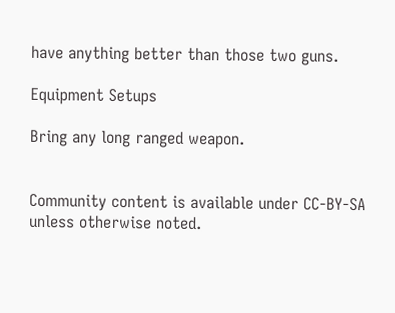have anything better than those two guns.

Equipment Setups

Bring any long ranged weapon.


Community content is available under CC-BY-SA unless otherwise noted.